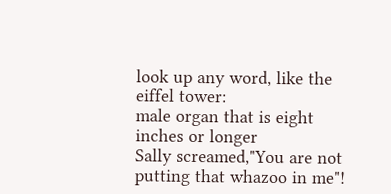look up any word, like the eiffel tower:
male organ that is eight inches or longer
Sally screamed,"You are not putting that whazoo in me"!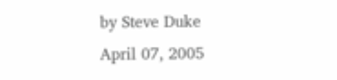by Steve Duke April 07, 2005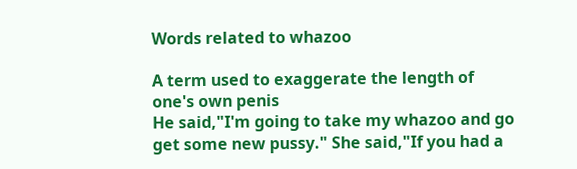Words related to whazoo

A term used to exaggerate the length of one's own penis
He said,"I'm going to take my whazoo and go get some new pussy." She said,"If you had a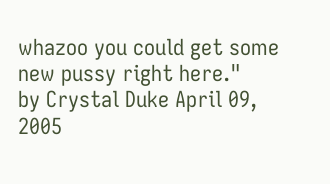whazoo you could get some new pussy right here."
by Crystal Duke April 09, 2005